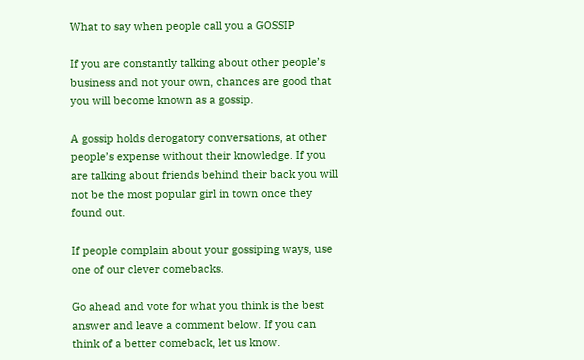What to say when people call you a GOSSIP

If you are constantly talking about other people’s business and not your own, chances are good that you will become known as a gossip.

A gossip holds derogatory conversations, at other people’s expense without their knowledge. If you are talking about friends behind their back you will not be the most popular girl in town once they found out.

If people complain about your gossiping ways, use one of our clever comebacks.

Go ahead and vote for what you think is the best answer and leave a comment below. If you can think of a better comeback, let us know.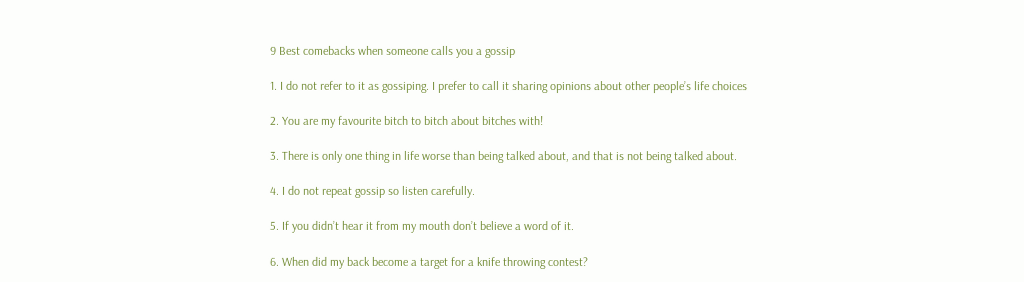9 Best comebacks when someone calls you a gossip

1. I do not refer to it as gossiping. I prefer to call it sharing opinions about other people’s life choices

2. You are my favourite bitch to bitch about bitches with!

3. There is only one thing in life worse than being talked about, and that is not being talked about.

4. I do not repeat gossip so listen carefully.

5. If you didn’t hear it from my mouth don’t believe a word of it.

6. When did my back become a target for a knife throwing contest?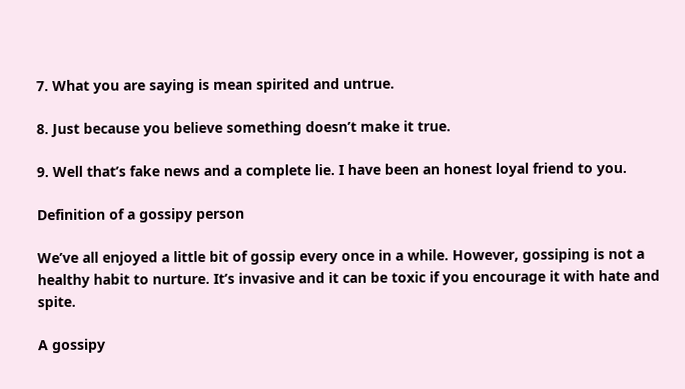7. What you are saying is mean spirited and untrue.

8. Just because you believe something doesn’t make it true.

9. Well that’s fake news and a complete lie. I have been an honest loyal friend to you.

Definition of a gossipy person

We’ve all enjoyed a little bit of gossip every once in a while. However, gossiping is not a healthy habit to nurture. It’s invasive and it can be toxic if you encourage it with hate and spite.

A gossipy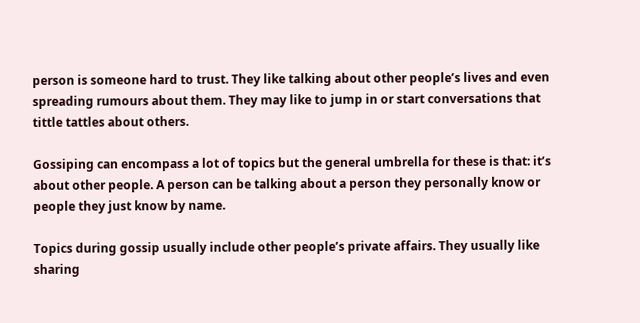person is someone hard to trust. They like talking about other people’s lives and even spreading rumours about them. They may like to jump in or start conversations that tittle tattles about others.

Gossiping can encompass a lot of topics but the general umbrella for these is that: it’s about other people. A person can be talking about a person they personally know or people they just know by name.

Topics during gossip usually include other people’s private affairs. They usually like sharing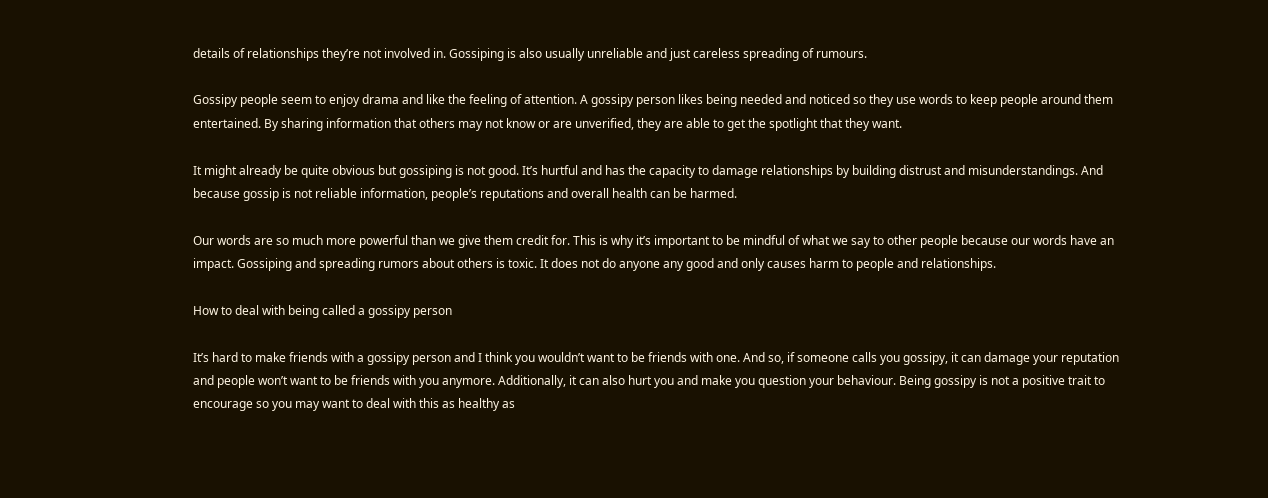details of relationships they’re not involved in. Gossiping is also usually unreliable and just careless spreading of rumours.

Gossipy people seem to enjoy drama and like the feeling of attention. A gossipy person likes being needed and noticed so they use words to keep people around them entertained. By sharing information that others may not know or are unverified, they are able to get the spotlight that they want.

It might already be quite obvious but gossiping is not good. It’s hurtful and has the capacity to damage relationships by building distrust and misunderstandings. And because gossip is not reliable information, people’s reputations and overall health can be harmed.

Our words are so much more powerful than we give them credit for. This is why it’s important to be mindful of what we say to other people because our words have an impact. Gossiping and spreading rumors about others is toxic. It does not do anyone any good and only causes harm to people and relationships.

How to deal with being called a gossipy person

It’s hard to make friends with a gossipy person and I think you wouldn’t want to be friends with one. And so, if someone calls you gossipy, it can damage your reputation and people won’t want to be friends with you anymore. Additionally, it can also hurt you and make you question your behaviour. Being gossipy is not a positive trait to encourage so you may want to deal with this as healthy as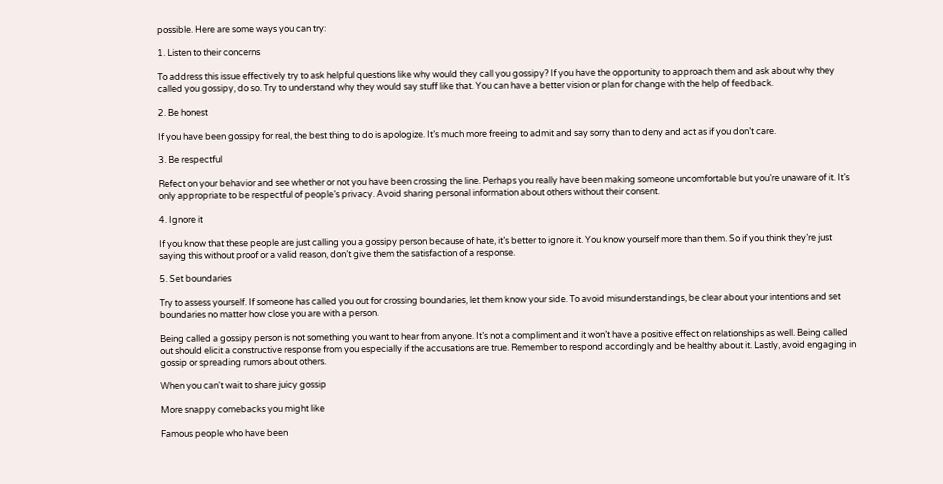possible. Here are some ways you can try:

1. Listen to their concerns

To address this issue effectively try to ask helpful questions like why would they call you gossipy? If you have the opportunity to approach them and ask about why they called you gossipy, do so. Try to understand why they would say stuff like that. You can have a better vision or plan for change with the help of feedback.

2. Be honest

If you have been gossipy for real, the best thing to do is apologize. It’s much more freeing to admit and say sorry than to deny and act as if you don’t care.

3. Be respectful

Refect on your behavior and see whether or not you have been crossing the line. Perhaps you really have been making someone uncomfortable but you’re unaware of it. It’s only appropriate to be respectful of people’s privacy. Avoid sharing personal information about others without their consent.

4. Ignore it

If you know that these people are just calling you a gossipy person because of hate, it’s better to ignore it. You know yourself more than them. So if you think they’re just saying this without proof or a valid reason, don’t give them the satisfaction of a response.

5. Set boundaries

Try to assess yourself. If someone has called you out for crossing boundaries, let them know your side. To avoid misunderstandings, be clear about your intentions and set boundaries no matter how close you are with a person.

Being called a gossipy person is not something you want to hear from anyone. It’s not a compliment and it won’t have a positive effect on relationships as well. Being called out should elicit a constructive response from you especially if the accusations are true. Remember to respond accordingly and be healthy about it. Lastly, avoid engaging in gossip or spreading rumors about others.

When you can't wait to share juicy gossip

More snappy comebacks you might like

Famous people who have been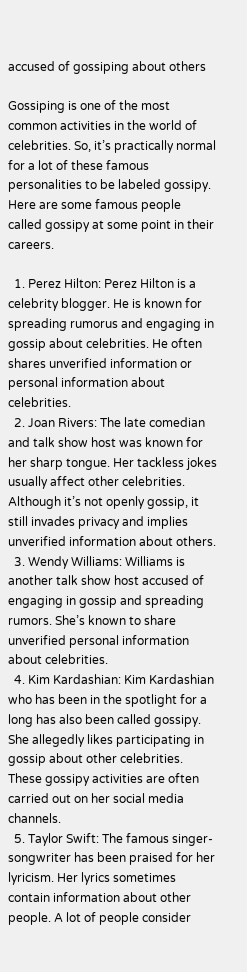accused of gossiping about others

Gossiping is one of the most common activities in the world of celebrities. So, it’s practically normal for a lot of these famous personalities to be labeled gossipy. Here are some famous people called gossipy at some point in their careers.

  1. Perez Hilton: Perez Hilton is a celebrity blogger. He is known for spreading rumorus and engaging in gossip about celebrities. He often shares unverified information or personal information about celebrities.
  2. Joan Rivers: The late comedian and talk show host was known for her sharp tongue. Her tackless jokes usually affect other celebrities. Although it’s not openly gossip, it still invades privacy and implies unverified information about others.
  3. Wendy Williams: Williams is another talk show host accused of engaging in gossip and spreading rumors. She’s known to share unverified personal information about celebrities.
  4. Kim Kardashian: Kim Kardashian who has been in the spotlight for a long has also been called gossipy. She allegedly likes participating in gossip about other celebrities. These gossipy activities are often carried out on her social media channels.
  5. Taylor Swift: The famous singer-songwriter has been praised for her lyricism. Her lyrics sometimes contain information about other people. A lot of people consider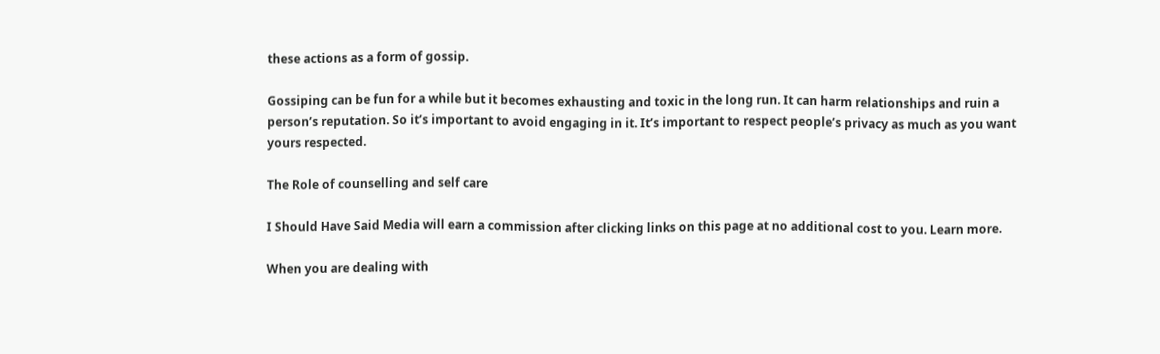these actions as a form of gossip.

Gossiping can be fun for a while but it becomes exhausting and toxic in the long run. It can harm relationships and ruin a person’s reputation. So it’s important to avoid engaging in it. It’s important to respect people’s privacy as much as you want yours respected.

The Role of counselling and self care

I Should Have Said Media will earn a commission after clicking links on this page at no additional cost to you. Learn more.

When you are dealing with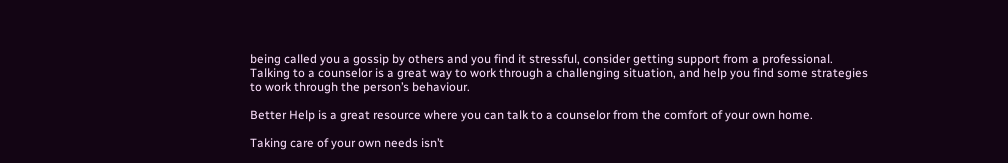being called you a gossip by others and you find it stressful, consider getting support from a professional. Talking to a counselor is a great way to work through a challenging situation, and help you find some strategies to work through the person’s behaviour.

Better Help is a great resource where you can talk to a counselor from the comfort of your own home.

Taking care of your own needs isn’t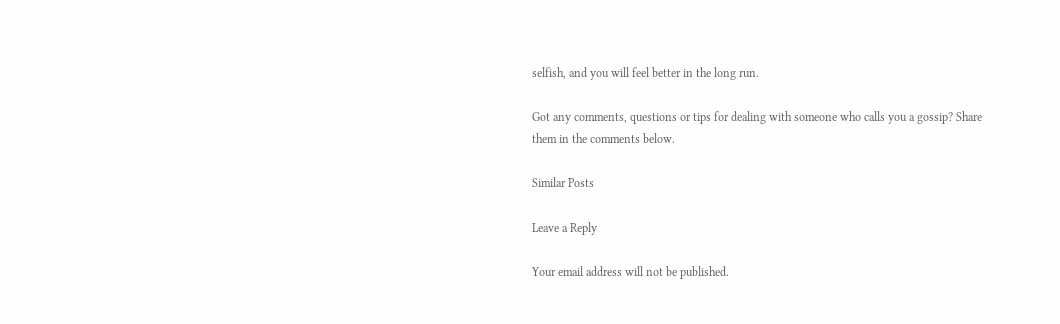selfish, and you will feel better in the long run.

Got any comments, questions or tips for dealing with someone who calls you a gossip? Share them in the comments below.

Similar Posts

Leave a Reply

Your email address will not be published.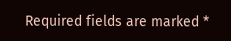Required fields are marked *